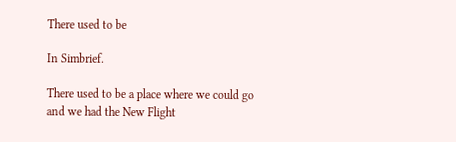There used to be

In Simbrief.

There used to be a place where we could go and we had the New Flight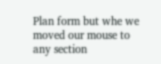Plan form but whe we moved our mouse to any section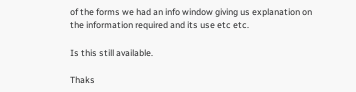of the forms we had an info window giving us explanation on the information required and its use etc etc.

Is this still available.

Thaks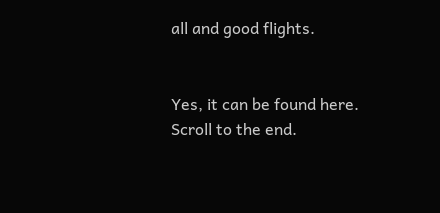all and good flights.


Yes, it can be found here. Scroll to the end.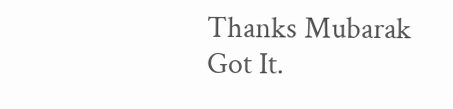Thanks Mubarak Got It.